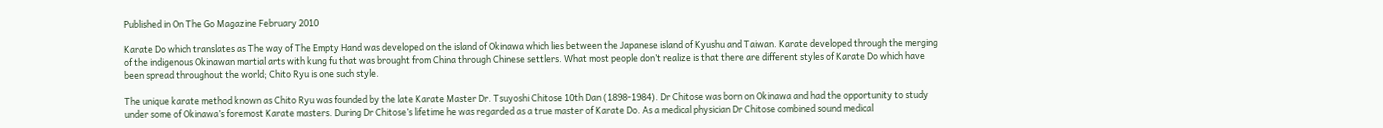Published in On The Go Magazine February 2010

Karate Do which translates as The way of The Empty Hand was developed on the island of Okinawa which lies between the Japanese island of Kyushu and Taiwan. Karate developed through the merging of the indigenous Okinawan martial arts with kung fu that was brought from China through Chinese settlers. What most people don’t realize is that there are different styles of Karate Do which have been spread throughout the world; Chito Ryu is one such style.

The unique karate method known as Chito Ryu was founded by the late Karate Master Dr. Tsuyoshi Chitose 10th Dan (1898-1984). Dr Chitose was born on Okinawa and had the opportunity to study under some of Okinawa’s foremost Karate masters. During Dr Chitose’s lifetime he was regarded as a true master of Karate Do. As a medical physician Dr Chitose combined sound medical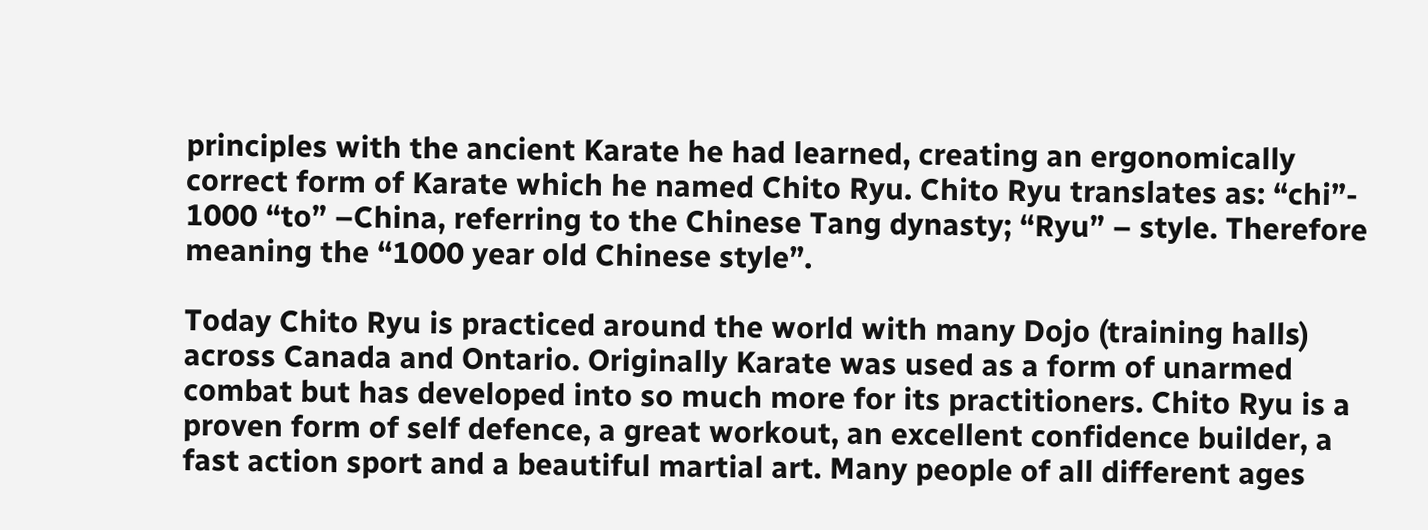principles with the ancient Karate he had learned, creating an ergonomically correct form of Karate which he named Chito Ryu. Chito Ryu translates as: “chi”- 1000 “to” –China, referring to the Chinese Tang dynasty; “Ryu” – style. Therefore meaning the “1000 year old Chinese style”.

Today Chito Ryu is practiced around the world with many Dojo (training halls) across Canada and Ontario. Originally Karate was used as a form of unarmed combat but has developed into so much more for its practitioners. Chito Ryu is a proven form of self defence, a great workout, an excellent confidence builder, a fast action sport and a beautiful martial art. Many people of all different ages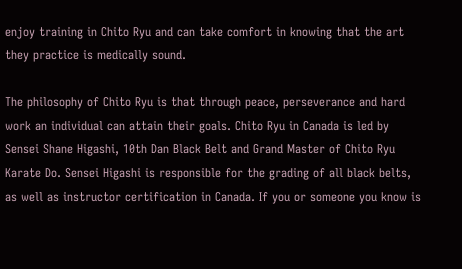enjoy training in Chito Ryu and can take comfort in knowing that the art they practice is medically sound.

The philosophy of Chito Ryu is that through peace, perseverance and hard work an individual can attain their goals. Chito Ryu in Canada is led by Sensei Shane Higashi, 10th Dan Black Belt and Grand Master of Chito Ryu Karate Do. Sensei Higashi is responsible for the grading of all black belts, as well as instructor certification in Canada. If you or someone you know is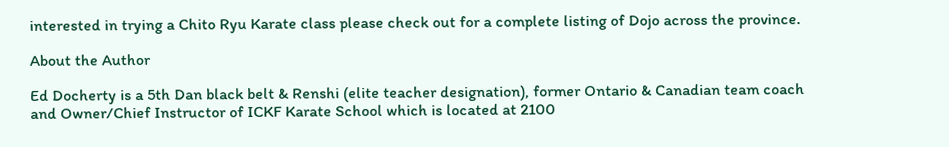interested in trying a Chito Ryu Karate class please check out for a complete listing of Dojo across the province.

About the Author

Ed Docherty is a 5th Dan black belt & Renshi (elite teacher designation), former Ontario & Canadian team coach and Owner/Chief Instructor of ICKF Karate School which is located at 2100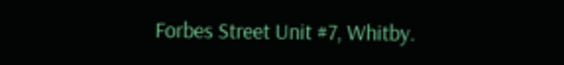Forbes Street Unit #7, Whitby.